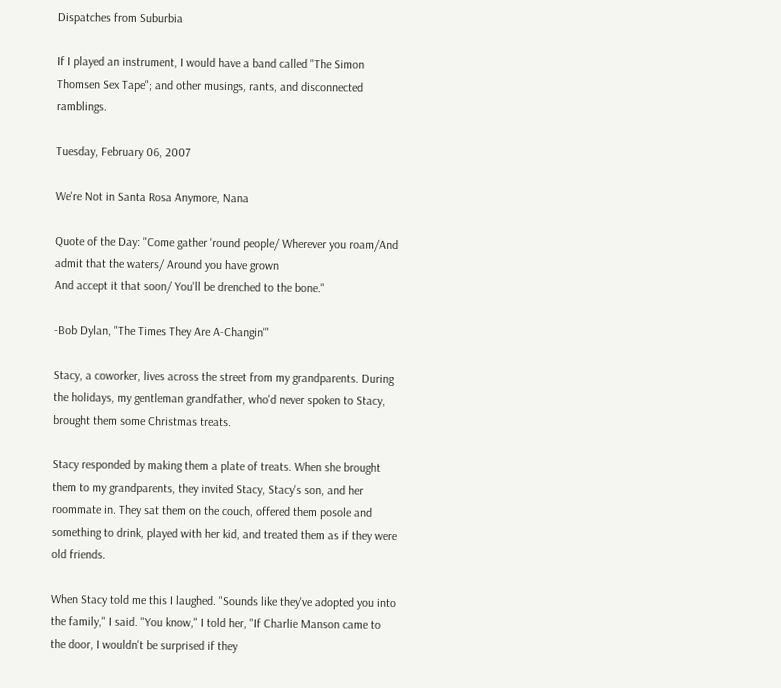Dispatches from Suburbia

If I played an instrument, I would have a band called "The Simon Thomsen Sex Tape"; and other musings, rants, and disconnected ramblings.

Tuesday, February 06, 2007

We're Not in Santa Rosa Anymore, Nana

Quote of the Day: "Come gather 'round people/ Wherever you roam/And admit that the waters/ Around you have grown
And accept it that soon/ You'll be drenched to the bone."

-Bob Dylan, "The Times They Are A-Changin'"

Stacy, a coworker, lives across the street from my grandparents. During the holidays, my gentleman grandfather, who'd never spoken to Stacy, brought them some Christmas treats.

Stacy responded by making them a plate of treats. When she brought them to my grandparents, they invited Stacy, Stacy's son, and her roommate in. They sat them on the couch, offered them posole and something to drink, played with her kid, and treated them as if they were old friends.

When Stacy told me this I laughed. "Sounds like they've adopted you into the family," I said. "You know," I told her, "If Charlie Manson came to the door, I wouldn't be surprised if they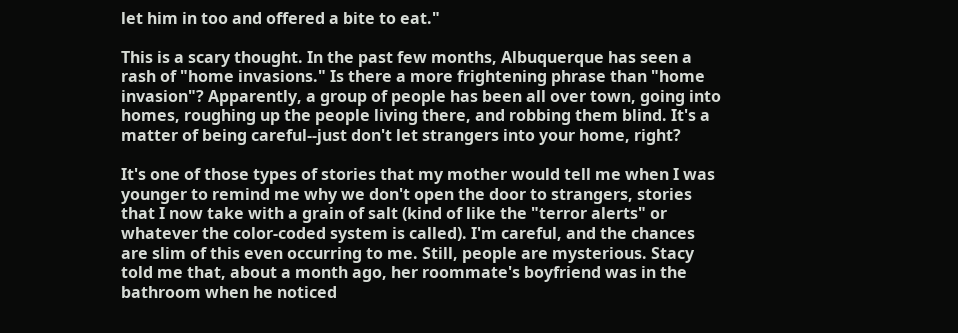let him in too and offered a bite to eat."

This is a scary thought. In the past few months, Albuquerque has seen a rash of "home invasions." Is there a more frightening phrase than "home invasion"? Apparently, a group of people has been all over town, going into homes, roughing up the people living there, and robbing them blind. It's a matter of being careful--just don't let strangers into your home, right?

It's one of those types of stories that my mother would tell me when I was younger to remind me why we don't open the door to strangers, stories that I now take with a grain of salt (kind of like the "terror alerts" or whatever the color-coded system is called). I'm careful, and the chances are slim of this even occurring to me. Still, people are mysterious. Stacy told me that, about a month ago, her roommate's boyfriend was in the bathroom when he noticed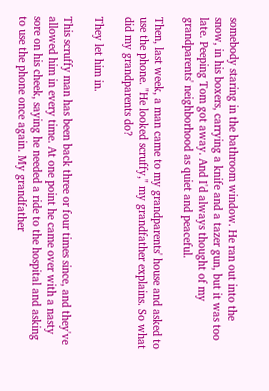somebody staring in the bathroom window. He ran out into the snow, in his boxers, carrying a knife and a tazer gun, but it was too late. Peeping Tom got away. And I'd always thought of my grandparents' neighborhood as quiet and peaceful.

Then, last week, a man came to my grandparents' house and asked to use the phone. "He looked scruffy," my grandfather explains. So what did my grandparents do?

They let him in.

This scruffy man has been back three or four times since, and they've allowed him in every time. At one point he came over with a nasty sore on his cheek, saying he needed a ride to the hospital and asking to use the phone once again. My grandfather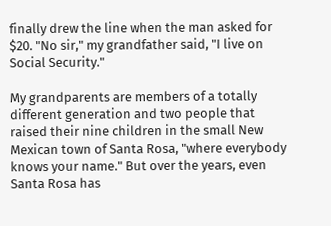finally drew the line when the man asked for $20. "No sir," my grandfather said, "I live on Social Security."

My grandparents are members of a totally different generation and two people that raised their nine children in the small New Mexican town of Santa Rosa, "where everybody knows your name." But over the years, even Santa Rosa has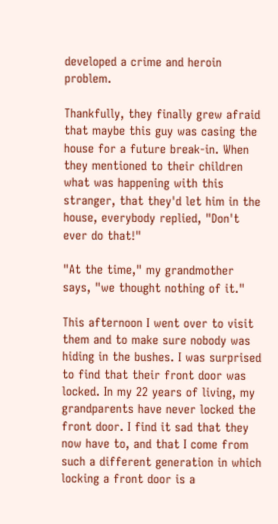developed a crime and heroin problem.

Thankfully, they finally grew afraid that maybe this guy was casing the house for a future break-in. When they mentioned to their children what was happening with this stranger, that they'd let him in the house, everybody replied, "Don't ever do that!"

"At the time," my grandmother says, "we thought nothing of it."

This afternoon I went over to visit them and to make sure nobody was hiding in the bushes. I was surprised to find that their front door was locked. In my 22 years of living, my grandparents have never locked the front door. I find it sad that they now have to, and that I come from such a different generation in which locking a front door is a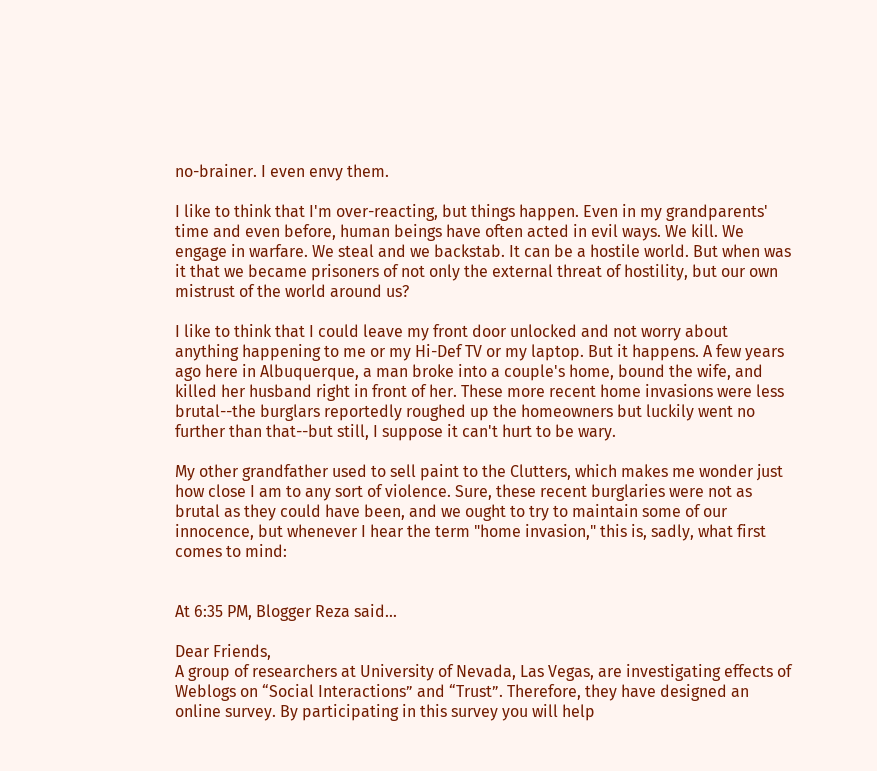no-brainer. I even envy them.

I like to think that I'm over-reacting, but things happen. Even in my grandparents' time and even before, human beings have often acted in evil ways. We kill. We engage in warfare. We steal and we backstab. It can be a hostile world. But when was it that we became prisoners of not only the external threat of hostility, but our own mistrust of the world around us?

I like to think that I could leave my front door unlocked and not worry about anything happening to me or my Hi-Def TV or my laptop. But it happens. A few years ago here in Albuquerque, a man broke into a couple's home, bound the wife, and killed her husband right in front of her. These more recent home invasions were less brutal--the burglars reportedly roughed up the homeowners but luckily went no further than that--but still, I suppose it can't hurt to be wary.

My other grandfather used to sell paint to the Clutters, which makes me wonder just how close I am to any sort of violence. Sure, these recent burglaries were not as brutal as they could have been, and we ought to try to maintain some of our innocence, but whenever I hear the term "home invasion," this is, sadly, what first comes to mind:


At 6:35 PM, Blogger Reza said...

Dear Friends,
A group of researchers at University of Nevada, Las Vegas, are investigating effects of Weblogs on “Social Interactions” and “Trust”. Therefore, they have designed an online survey. By participating in this survey you will help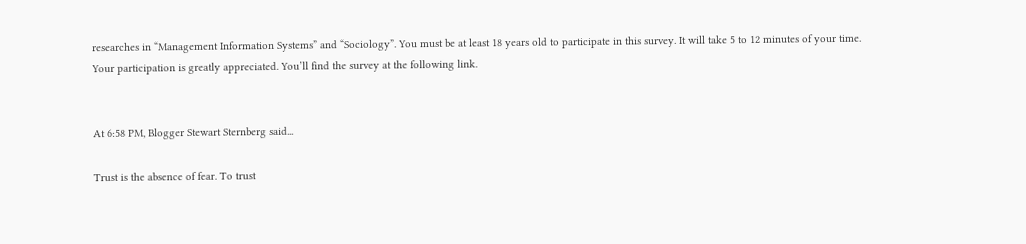researches in “Management Information Systems” and “Sociology”. You must be at least 18 years old to participate in this survey. It will take 5 to 12 minutes of your time.
Your participation is greatly appreciated. You’ll find the survey at the following link.


At 6:58 PM, Blogger Stewart Sternberg said...

Trust is the absence of fear. To trust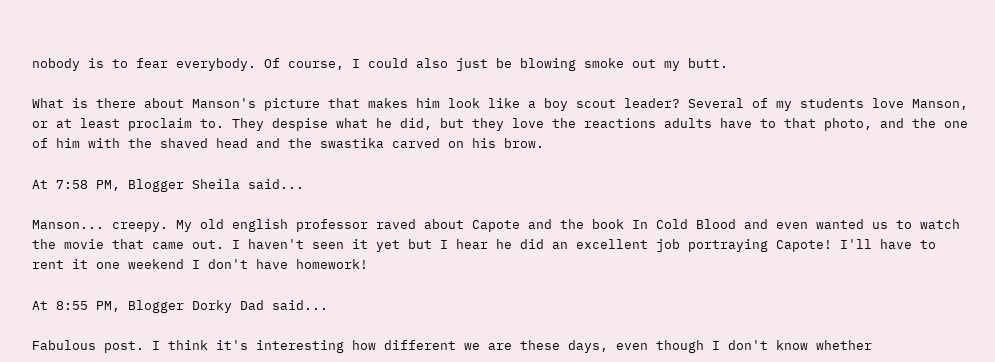nobody is to fear everybody. Of course, I could also just be blowing smoke out my butt.

What is there about Manson's picture that makes him look like a boy scout leader? Several of my students love Manson, or at least proclaim to. They despise what he did, but they love the reactions adults have to that photo, and the one of him with the shaved head and the swastika carved on his brow.

At 7:58 PM, Blogger Sheila said...

Manson... creepy. My old english professor raved about Capote and the book In Cold Blood and even wanted us to watch the movie that came out. I haven't seen it yet but I hear he did an excellent job portraying Capote! I'll have to rent it one weekend I don't have homework!

At 8:55 PM, Blogger Dorky Dad said...

Fabulous post. I think it's interesting how different we are these days, even though I don't know whether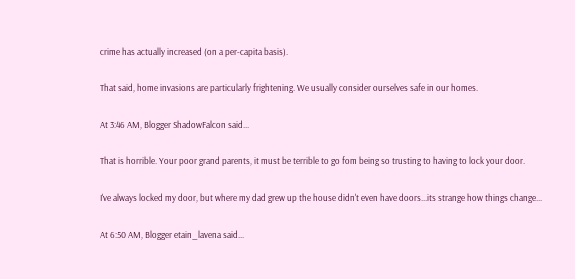crime has actually increased (on a per-capita basis).

That said, home invasions are particularly frightening. We usually consider ourselves safe in our homes.

At 3:46 AM, Blogger ShadowFalcon said...

That is horrible. Your poor grand parents, it must be terrible to go fom being so trusting to having to lock your door.

I've always locked my door, but where my dad grew up the house didn't even have doors...its strange how things change...

At 6:50 AM, Blogger etain_lavena said...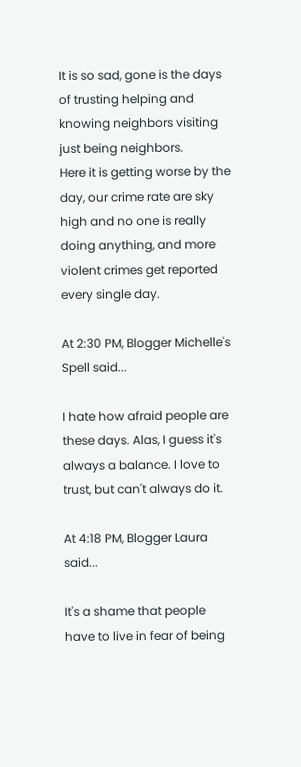It is so sad, gone is the days of trusting helping and knowing neighbors visiting just being neighbors.
Here it is getting worse by the day, our crime rate are sky high and no one is really doing anything, and more violent crimes get reported every single day.

At 2:30 PM, Blogger Michelle's Spell said...

I hate how afraid people are these days. Alas, I guess it's always a balance. I love to trust, but can't always do it.

At 4:18 PM, Blogger Laura said...

It's a shame that people have to live in fear of being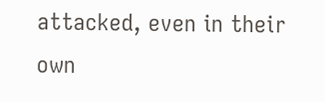attacked, even in their own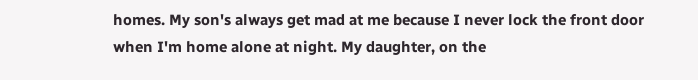homes. My son's always get mad at me because I never lock the front door when I'm home alone at night. My daughter, on the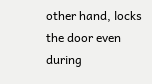other hand, locks the door even during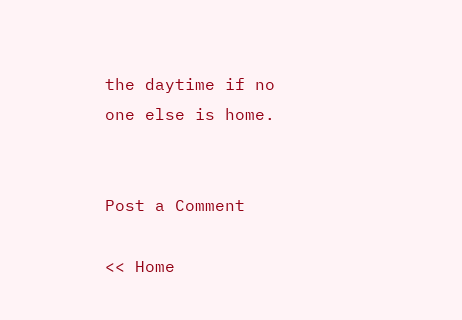the daytime if no one else is home.


Post a Comment

<< Home